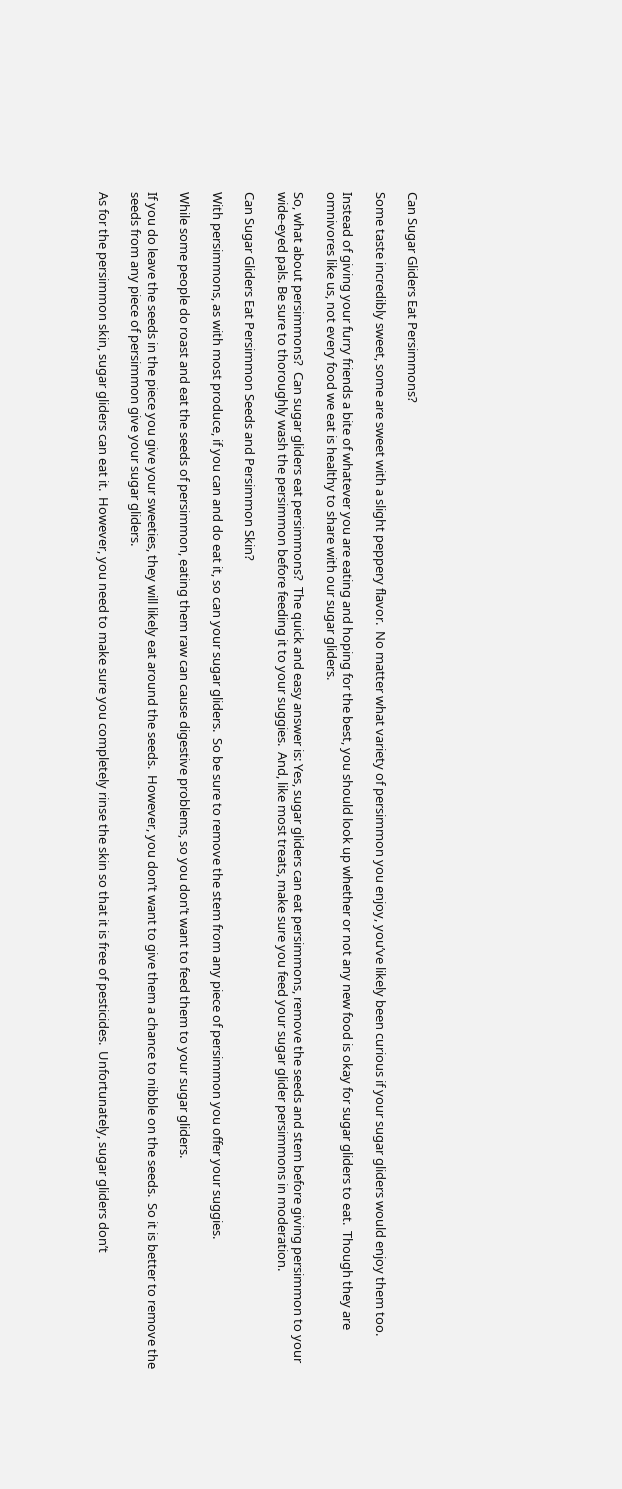Can Sugar Gliders Eat Persimmons?

Some taste incredibly sweet, some are sweet with a slight peppery flavor.  No matter what variety of persimmon you enjoy, you’ve likely been curious if your sugar gliders would enjoy them too.

Instead of giving your furry friends a bite of whatever you are eating and hoping for the best, you should look up whether or not any new food is okay for sugar gliders to eat.  Though they are omnivores like us, not every food we eat is healthy to share with our sugar gliders.

So, what about persimmons?  Can sugar gliders eat persimmons?  The quick and easy answer is: Yes, sugar gliders can eat persimmons, remove the seeds and stem before giving persimmon to your wide-eyed pals. Be sure to thoroughly wash the persimmon before feeding it to your suggies.  And, like most treats, make sure you feed your sugar glider persimmons in moderation.

Can Sugar Gliders Eat Persimmon Seeds and Persimmon Skin?

With persimmons, as with most produce, if you can and do eat it, so can your sugar gliders.  So be sure to remove the stem from any piece of persimmon you offer your suggies.

While some people do roast and eat the seeds of persimmon, eating them raw can cause digestive problems, so you don’t want to feed them to your sugar gliders.

If you do leave the seeds in the piece you give your sweeties, they will likely eat around the seeds.  However, you don’t want to give them a chance to nibble on the seeds.  So it is better to remove the seeds from any piece of persimmon give your sugar gliders.

As for the persimmon skin, sugar gliders can eat it.  However, you need to make sure you completely rinse the skin so that it is free of pesticides.  Unfortunately, sugar gliders don’t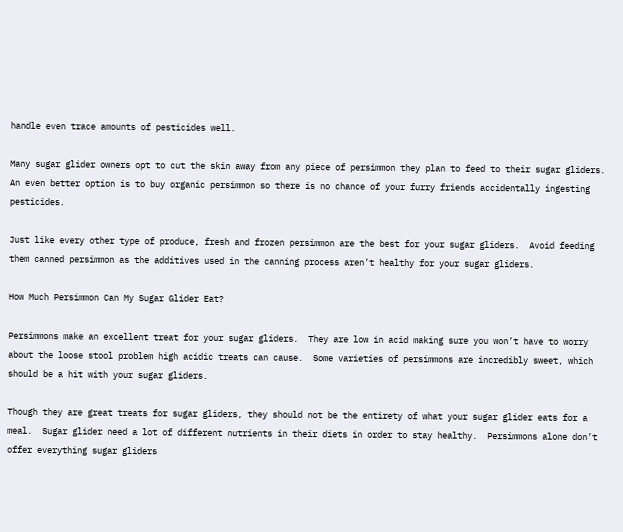handle even trace amounts of pesticides well.

Many sugar glider owners opt to cut the skin away from any piece of persimmon they plan to feed to their sugar gliders.  An even better option is to buy organic persimmon so there is no chance of your furry friends accidentally ingesting pesticides.

Just like every other type of produce, fresh and frozen persimmon are the best for your sugar gliders.  Avoid feeding them canned persimmon as the additives used in the canning process aren’t healthy for your sugar gliders.

How Much Persimmon Can My Sugar Glider Eat?

Persimmons make an excellent treat for your sugar gliders.  They are low in acid making sure you won’t have to worry about the loose stool problem high acidic treats can cause.  Some varieties of persimmons are incredibly sweet, which should be a hit with your sugar gliders.

Though they are great treats for sugar gliders, they should not be the entirety of what your sugar glider eats for a meal.  Sugar glider need a lot of different nutrients in their diets in order to stay healthy.  Persimmons alone don’t offer everything sugar gliders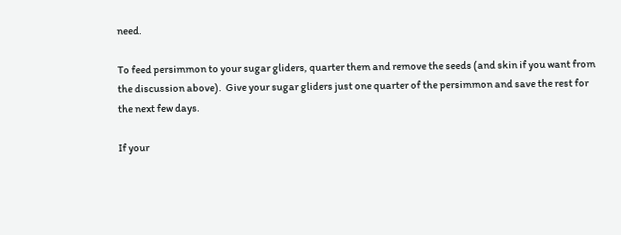need.

To feed persimmon to your sugar gliders, quarter them and remove the seeds (and skin if you want from the discussion above).  Give your sugar gliders just one quarter of the persimmon and save the rest for the next few days.

If your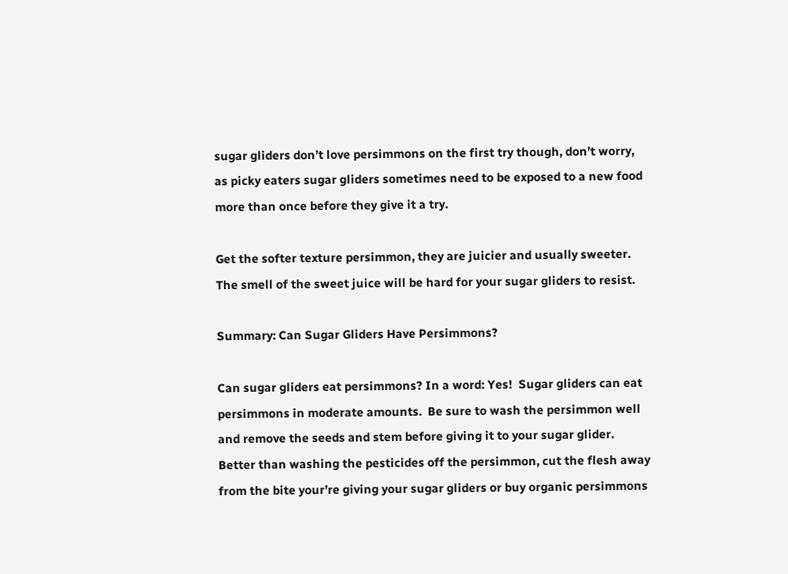sugar gliders don’t love persimmons on the first try though, don’t worry, as picky eaters sugar gliders sometimes need to be exposed to a new food more than once before they give it a try.

Get the softer texture persimmon, they are juicier and usually sweeter.  The smell of the sweet juice will be hard for your sugar gliders to resist.

Summary: Can Sugar Gliders Have Persimmons?

Can sugar gliders eat persimmons? In a word: Yes!  Sugar gliders can eat persimmons in moderate amounts.  Be sure to wash the persimmon well and remove the seeds and stem before giving it to your sugar glider.  Better than washing the pesticides off the persimmon, cut the flesh away from the bite your’re giving your sugar gliders or buy organic persimmons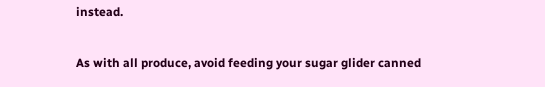instead.

As with all produce, avoid feeding your sugar glider canned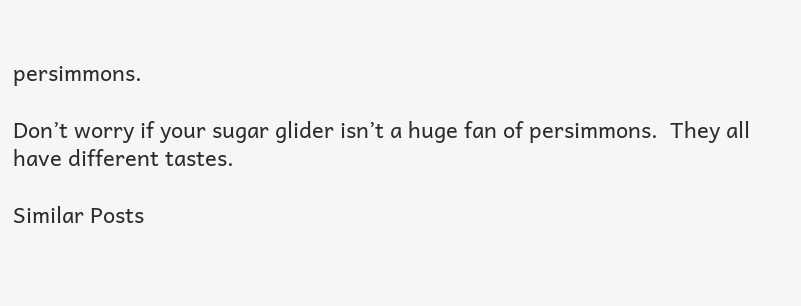persimmons.

Don’t worry if your sugar glider isn’t a huge fan of persimmons.  They all have different tastes.

Similar Posts